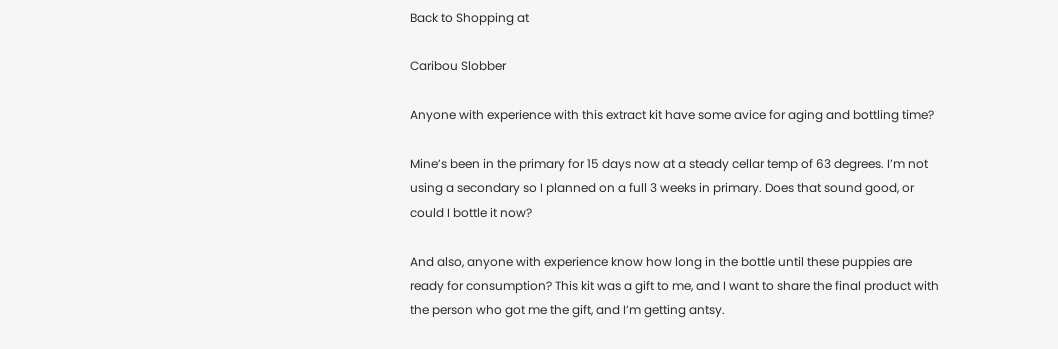Back to Shopping at

Caribou Slobber

Anyone with experience with this extract kit have some avice for aging and bottling time?

Mine’s been in the primary for 15 days now at a steady cellar temp of 63 degrees. I’m not using a secondary so I planned on a full 3 weeks in primary. Does that sound good, or could I bottle it now?

And also, anyone with experience know how long in the bottle until these puppies are ready for consumption? This kit was a gift to me, and I want to share the final product with the person who got me the gift, and I’m getting antsy.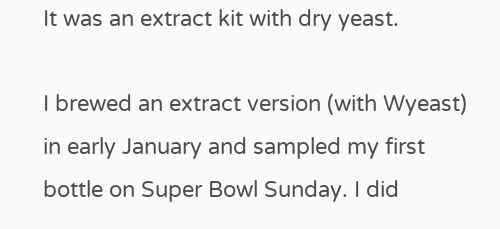It was an extract kit with dry yeast.

I brewed an extract version (with Wyeast) in early January and sampled my first bottle on Super Bowl Sunday. I did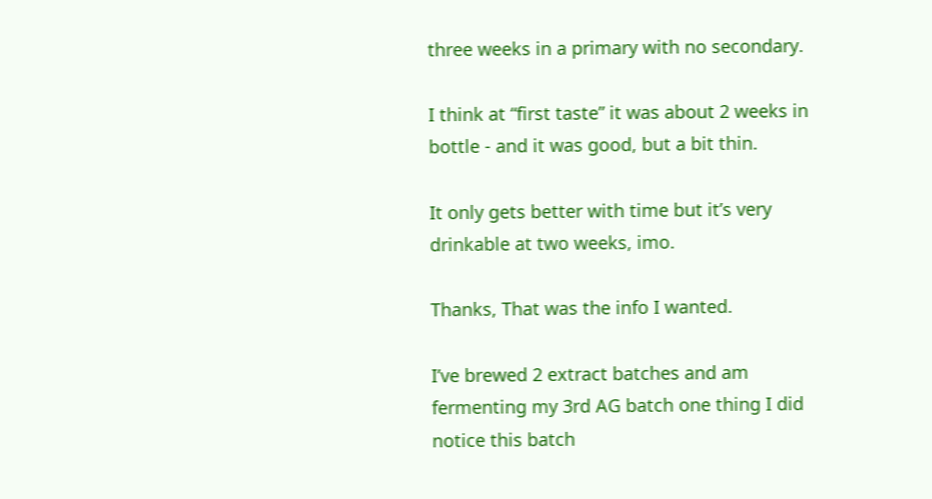three weeks in a primary with no secondary.

I think at “first taste” it was about 2 weeks in bottle - and it was good, but a bit thin.

It only gets better with time but it’s very drinkable at two weeks, imo.

Thanks, That was the info I wanted.

I’ve brewed 2 extract batches and am fermenting my 3rd AG batch one thing I did notice this batch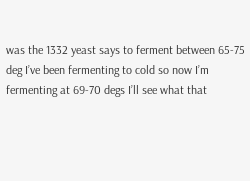was the 1332 yeast says to ferment between 65-75 deg I’ve been fermenting to cold so now I’m fermenting at 69-70 degs I’ll see what that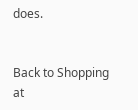does.


Back to Shopping at